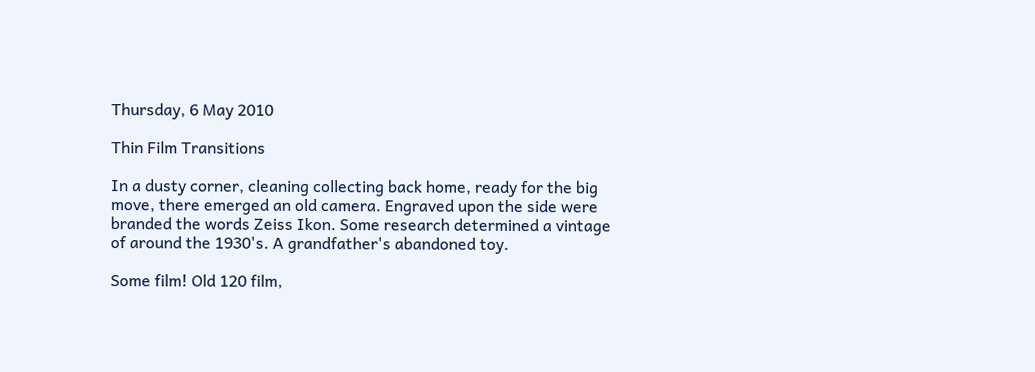Thursday, 6 May 2010

Thin Film Transitions

In a dusty corner, cleaning collecting back home, ready for the big move, there emerged an old camera. Engraved upon the side were branded the words Zeiss Ikon. Some research determined a vintage of around the 1930's. A grandfather's abandoned toy.

Some film! Old 120 film,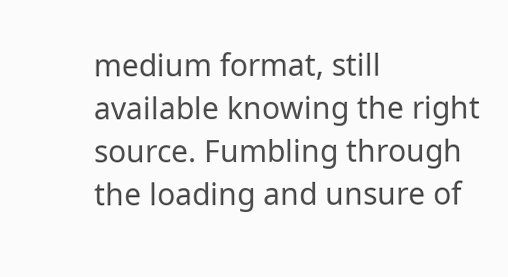medium format, still available knowing the right source. Fumbling through the loading and unsure of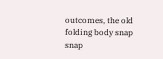outcomes, the old folding body snap snap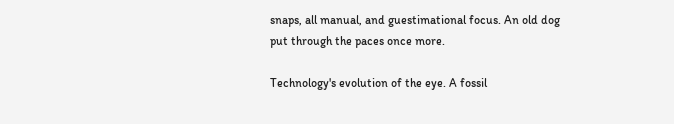snaps, all manual, and guestimational focus. An old dog put through the paces once more.

Technology's evolution of the eye. A fossil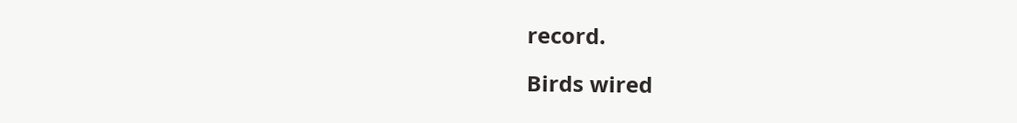record.

Birds wired